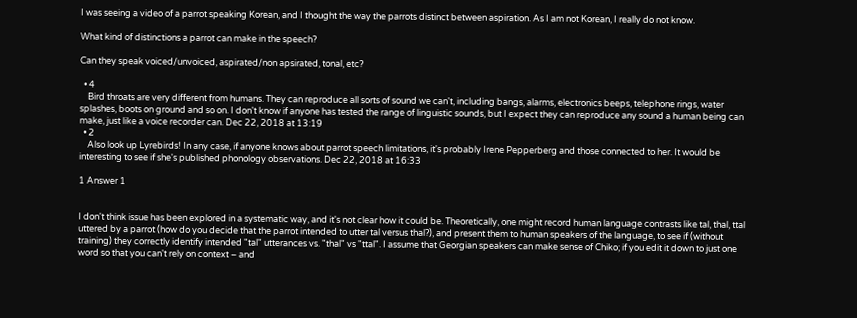I was seeing a video of a parrot speaking Korean, and I thought the way the parrots distinct between aspiration. As I am not Korean, I really do not know.

What kind of distinctions a parrot can make in the speech?

Can they speak voiced/unvoiced, aspirated/non apsirated, tonal, etc?

  • 4
    Bird throats are very different from humans. They can reproduce all sorts of sound we can't, including bangs, alarms, electronics beeps, telephone rings, water splashes, boots on ground and so on. I don't know if anyone has tested the range of linguistic sounds, but I expect they can reproduce any sound a human being can make, just like a voice recorder can. Dec 22, 2018 at 13:19
  • 2
    Also look up Lyrebirds! In any case, if anyone knows about parrot speech limitations, it's probably Irene Pepperberg and those connected to her. It would be interesting to see if she's published phonology observations. Dec 22, 2018 at 16:33

1 Answer 1


I don't think issue has been explored in a systematic way, and it's not clear how it could be. Theoretically, one might record human language contrasts like tal, thal, ttal uttered by a parrot (how do you decide that the parrot intended to utter tal versus thal?), and present them to human speakers of the language, to see if (without training) they correctly identify intended "tal" utterances vs. "thal" vs "ttal". I assume that Georgian speakers can make sense of Chiko; if you edit it down to just one word so that you can't rely on context – and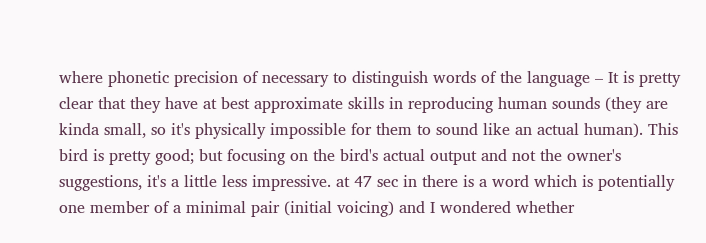where phonetic precision of necessary to distinguish words of the language – It is pretty clear that they have at best approximate skills in reproducing human sounds (they are kinda small, so it's physically impossible for them to sound like an actual human). This bird is pretty good; but focusing on the bird's actual output and not the owner's suggestions, it's a little less impressive. at 47 sec in there is a word which is potentially one member of a minimal pair (initial voicing) and I wondered whether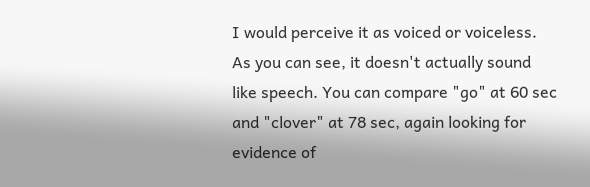I would perceive it as voiced or voiceless. As you can see, it doesn't actually sound like speech. You can compare "go" at 60 sec and "clover" at 78 sec, again looking for evidence of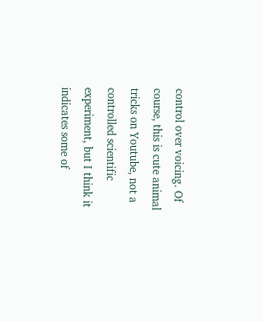control over voicing. Of course, this is cute animal tricks on Youtube, not a controlled scientific experiment, but I think it indicates some of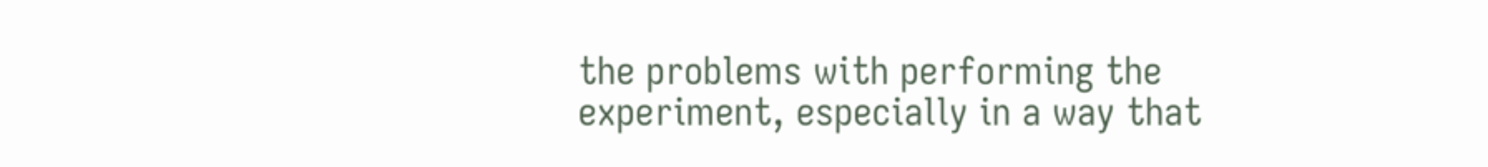the problems with performing the experiment, especially in a way that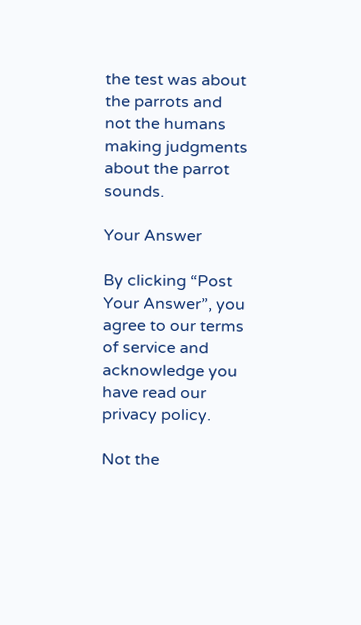the test was about the parrots and not the humans making judgments about the parrot sounds.

Your Answer

By clicking “Post Your Answer”, you agree to our terms of service and acknowledge you have read our privacy policy.

Not the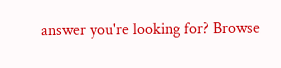answer you're looking for? Browse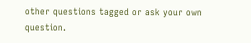other questions tagged or ask your own question.